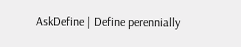AskDefine | Define perennially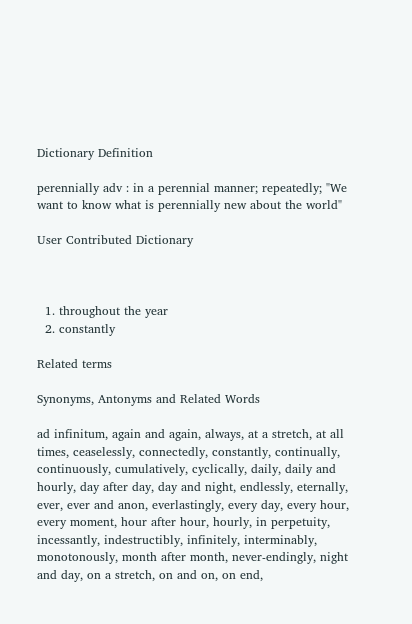Dictionary Definition

perennially adv : in a perennial manner; repeatedly; "We want to know what is perennially new about the world"

User Contributed Dictionary



  1. throughout the year
  2. constantly

Related terms

Synonyms, Antonyms and Related Words

ad infinitum, again and again, always, at a stretch, at all times, ceaselessly, connectedly, constantly, continually, continuously, cumulatively, cyclically, daily, daily and hourly, day after day, day and night, endlessly, eternally, ever, ever and anon, everlastingly, every day, every hour, every moment, hour after hour, hourly, in perpetuity, incessantly, indestructibly, infinitely, interminably, monotonously, month after month, never-endingly, night and day, on a stretch, on and on, on end,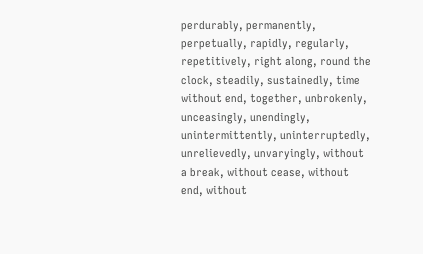perdurably, permanently, perpetually, rapidly, regularly, repetitively, right along, round the clock, steadily, sustainedly, time without end, together, unbrokenly, unceasingly, unendingly, unintermittently, uninterruptedly, unrelievedly, unvaryingly, without a break, without cease, without end, without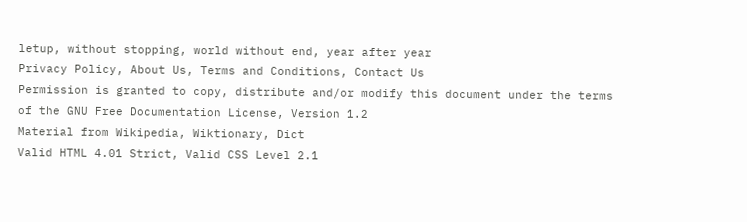letup, without stopping, world without end, year after year
Privacy Policy, About Us, Terms and Conditions, Contact Us
Permission is granted to copy, distribute and/or modify this document under the terms of the GNU Free Documentation License, Version 1.2
Material from Wikipedia, Wiktionary, Dict
Valid HTML 4.01 Strict, Valid CSS Level 2.1